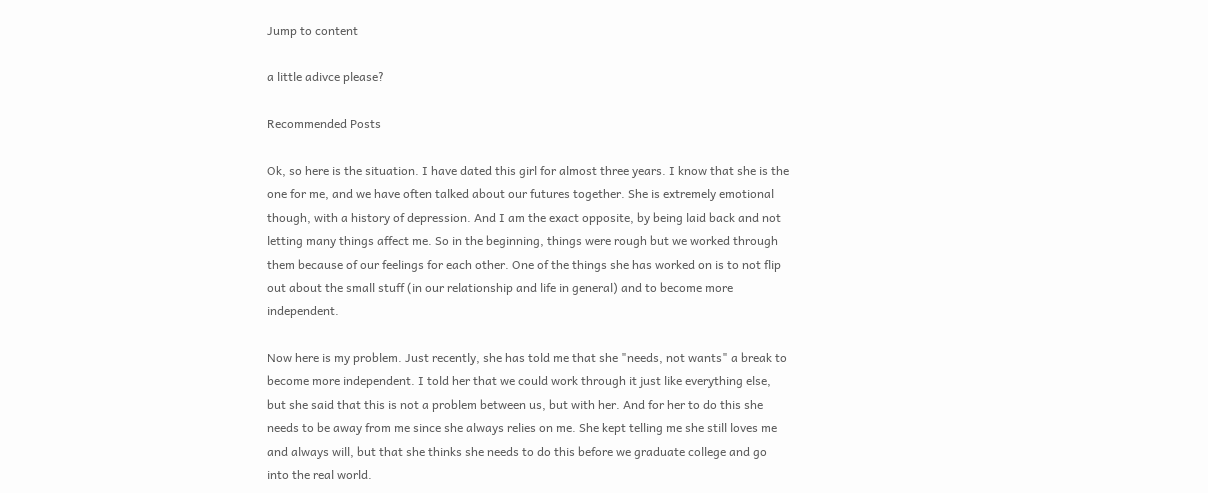Jump to content

a little adivce please?

Recommended Posts

Ok, so here is the situation. I have dated this girl for almost three years. I know that she is the one for me, and we have often talked about our futures together. She is extremely emotional though, with a history of depression. And I am the exact opposite, by being laid back and not letting many things affect me. So in the beginning, things were rough but we worked through them because of our feelings for each other. One of the things she has worked on is to not flip out about the small stuff (in our relationship and life in general) and to become more independent.

Now here is my problem. Just recently, she has told me that she "needs, not wants" a break to become more independent. I told her that we could work through it just like everything else, but she said that this is not a problem between us, but with her. And for her to do this she needs to be away from me since she always relies on me. She kept telling me she still loves me and always will, but that she thinks she needs to do this before we graduate college and go into the real world.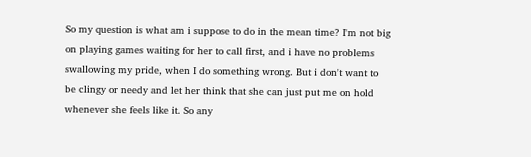So my question is what am i suppose to do in the mean time? I'm not big on playing games waiting for her to call first, and i have no problems swallowing my pride, when I do something wrong. But i don't want to be clingy or needy and let her think that she can just put me on hold whenever she feels like it. So any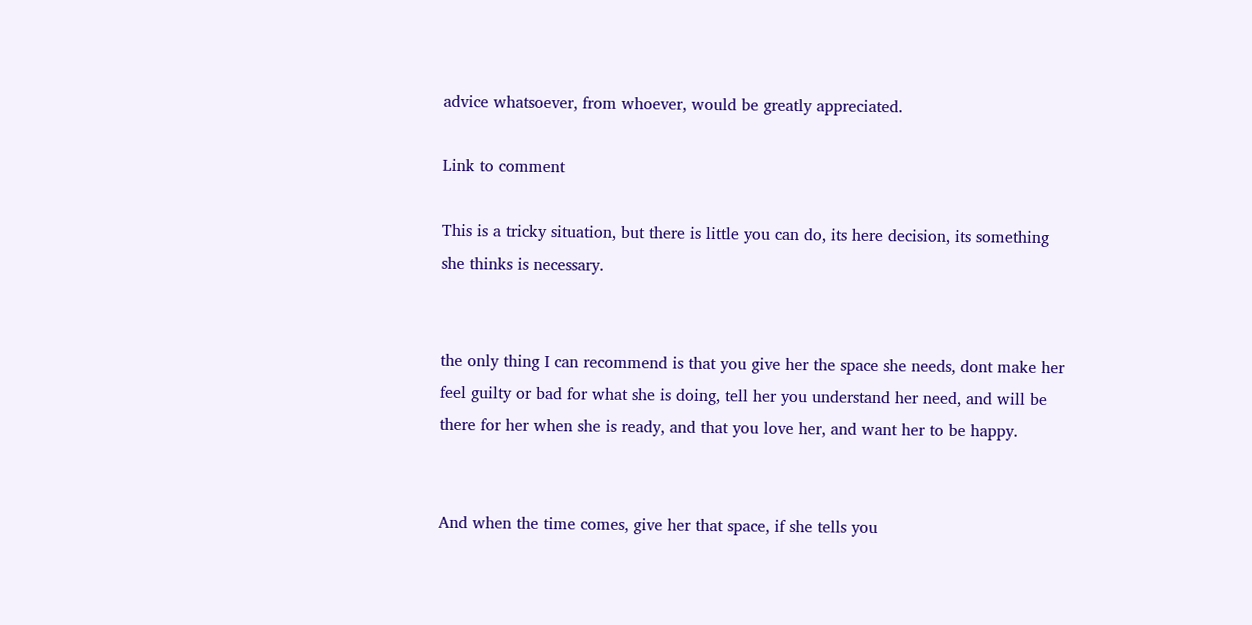advice whatsoever, from whoever, would be greatly appreciated.

Link to comment

This is a tricky situation, but there is little you can do, its here decision, its something she thinks is necessary.


the only thing I can recommend is that you give her the space she needs, dont make her feel guilty or bad for what she is doing, tell her you understand her need, and will be there for her when she is ready, and that you love her, and want her to be happy.


And when the time comes, give her that space, if she tells you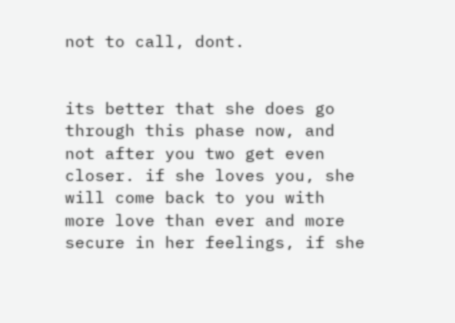not to call, dont.


its better that she does go through this phase now, and not after you two get even closer. if she loves you, she will come back to you with more love than ever and more secure in her feelings, if she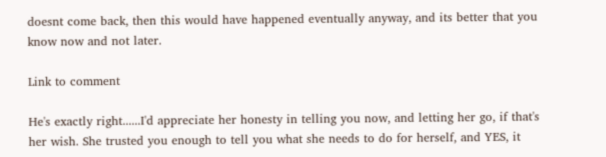doesnt come back, then this would have happened eventually anyway, and its better that you know now and not later.

Link to comment

He's exactly right......I'd appreciate her honesty in telling you now, and letting her go, if that's her wish. She trusted you enough to tell you what she needs to do for herself, and YES, it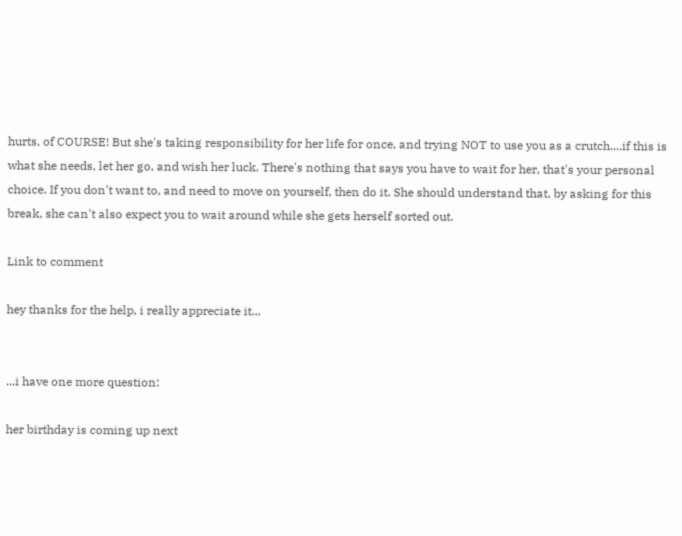hurts, of COURSE! But she's taking responsibility for her life for once, and trying NOT to use you as a crutch....if this is what she needs, let her go, and wish her luck. There's nothing that says you have to wait for her, that's your personal choice. If you don't want to, and need to move on yourself, then do it. She should understand that, by asking for this break, she can't also expect you to wait around while she gets herself sorted out.

Link to comment

hey thanks for the help, i really appreciate it...


...i have one more question:

her birthday is coming up next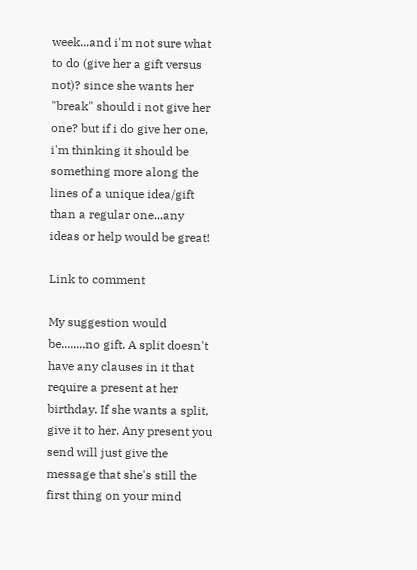week...and i'm not sure what to do (give her a gift versus not)? since she wants her "break" should i not give her one? but if i do give her one, i'm thinking it should be something more along the lines of a unique idea/gift than a regular one...any ideas or help would be great!

Link to comment

My suggestion would be........no gift. A split doesn't have any clauses in it that require a present at her birthday. If she wants a split, give it to her. Any present you send will just give the message that she's still the first thing on your mind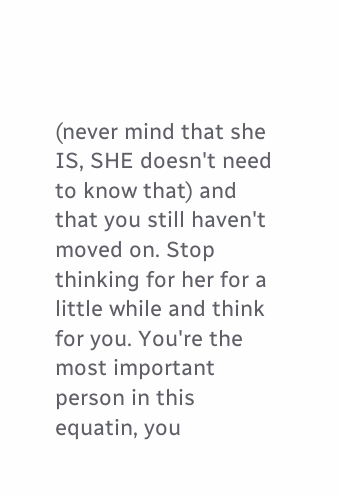(never mind that she IS, SHE doesn't need to know that) and that you still haven't moved on. Stop thinking for her for a little while and think for you. You're the most important person in this equatin, you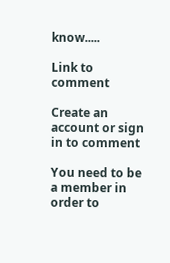know.....

Link to comment

Create an account or sign in to comment

You need to be a member in order to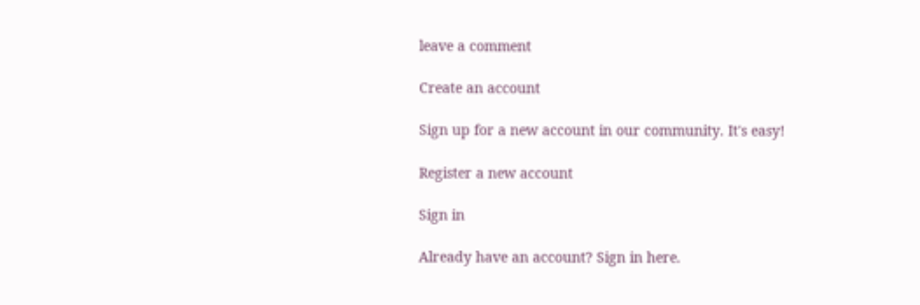leave a comment

Create an account

Sign up for a new account in our community. It's easy!

Register a new account

Sign in

Already have an account? Sign in here.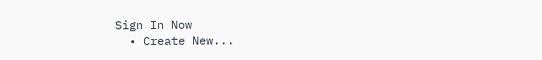Sign In Now
  • Create New...